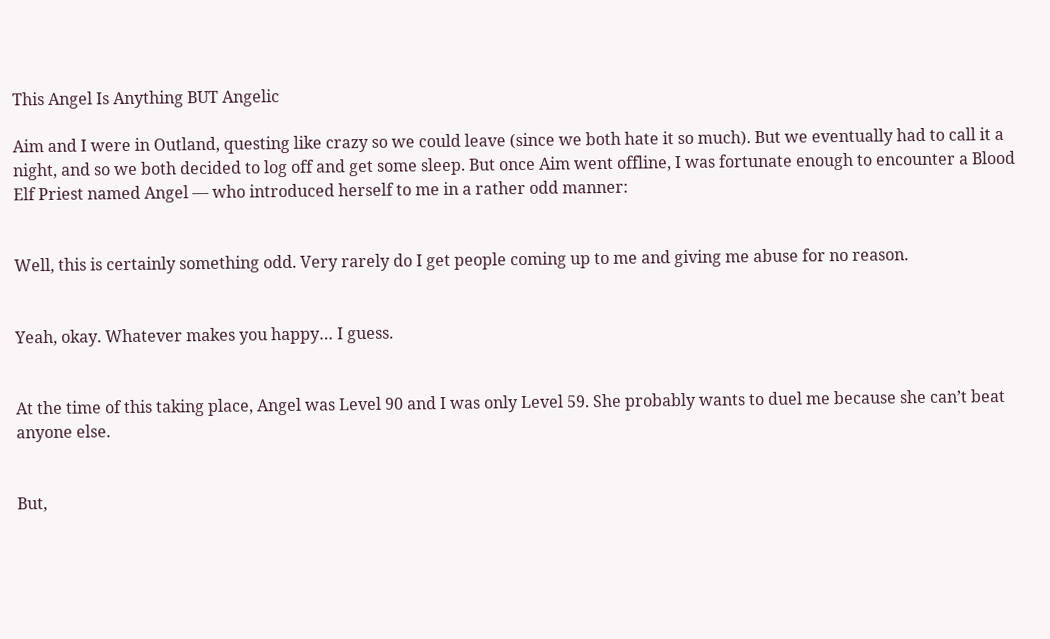This Angel Is Anything BUT Angelic

Aim and I were in Outland, questing like crazy so we could leave (since we both hate it so much). But we eventually had to call it a night, and so we both decided to log off and get some sleep. But once Aim went offline, I was fortunate enough to encounter a Blood Elf Priest named Angel — who introduced herself to me in a rather odd manner:


Well, this is certainly something odd. Very rarely do I get people coming up to me and giving me abuse for no reason.


Yeah, okay. Whatever makes you happy… I guess.


At the time of this taking place, Angel was Level 90 and I was only Level 59. She probably wants to duel me because she can’t beat anyone else.


But,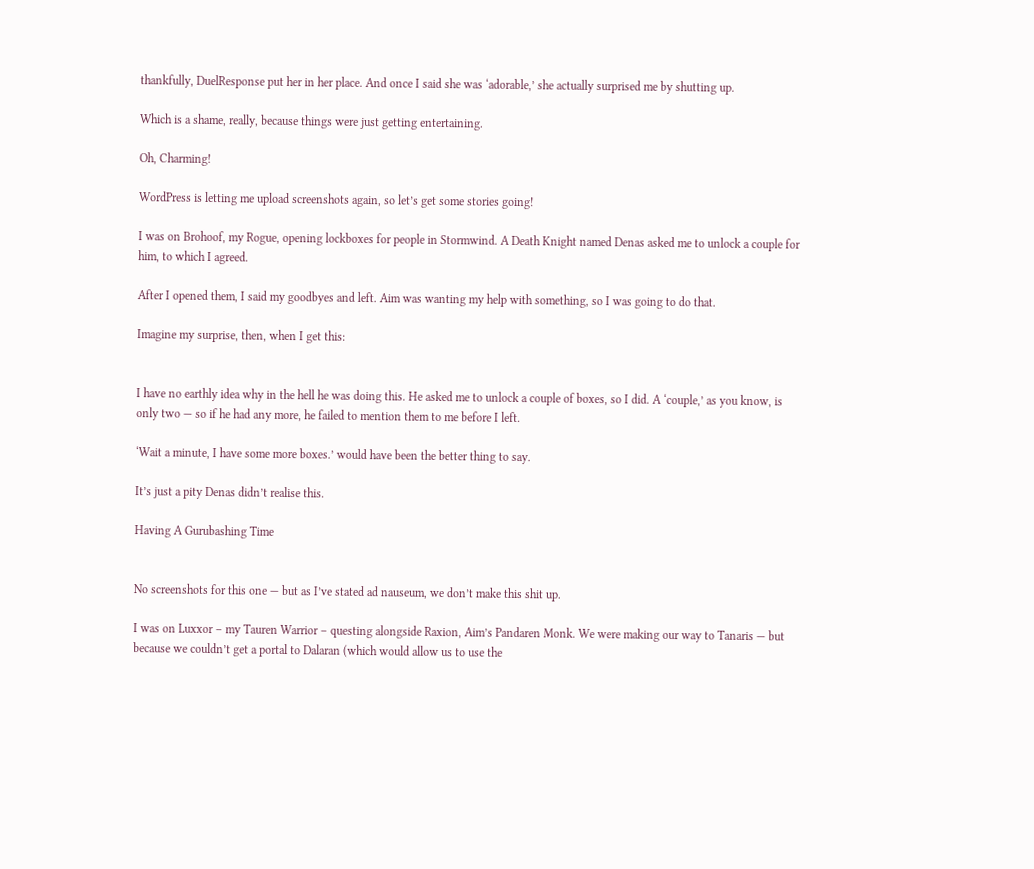thankfully, DuelResponse put her in her place. And once I said she was ‘adorable,’ she actually surprised me by shutting up.

Which is a shame, really, because things were just getting entertaining.

Oh, Charming!

WordPress is letting me upload screenshots again, so let’s get some stories going!

I was on Brohoof, my Rogue, opening lockboxes for people in Stormwind. A Death Knight named Denas asked me to unlock a couple for him, to which I agreed.

After I opened them, I said my goodbyes and left. Aim was wanting my help with something, so I was going to do that.

Imagine my surprise, then, when I get this:


I have no earthly idea why in the hell he was doing this. He asked me to unlock a couple of boxes, so I did. A ‘couple,’ as you know, is only two — so if he had any more, he failed to mention them to me before I left.

‘Wait a minute, I have some more boxes.’ would have been the better thing to say.

It’s just a pity Denas didn’t realise this.

Having A Gurubashing Time


No screenshots for this one — but as I’ve stated ad nauseum, we don’t make this shit up.

I was on Luxxor – my Tauren Warrior – questing alongside Raxion, Aim’s Pandaren Monk. We were making our way to Tanaris — but because we couldn’t get a portal to Dalaran (which would allow us to use the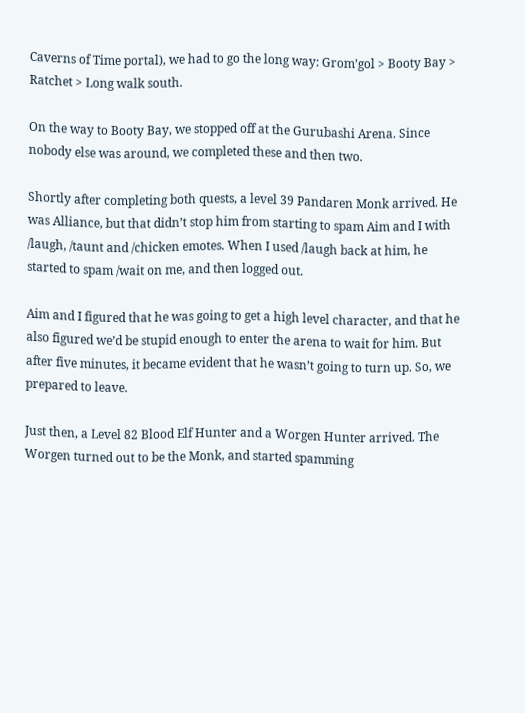Caverns of Time portal), we had to go the long way: Grom’gol > Booty Bay > Ratchet > Long walk south.

On the way to Booty Bay, we stopped off at the Gurubashi Arena. Since nobody else was around, we completed these and then two.

Shortly after completing both quests, a level 39 Pandaren Monk arrived. He was Alliance, but that didn’t stop him from starting to spam Aim and I with /laugh, /taunt and /chicken emotes. When I used /laugh back at him, he started to spam /wait on me, and then logged out.

Aim and I figured that he was going to get a high level character, and that he also figured we’d be stupid enough to enter the arena to wait for him. But after five minutes, it became evident that he wasn’t going to turn up. So, we prepared to leave.

Just then, a Level 82 Blood Elf Hunter and a Worgen Hunter arrived. The Worgen turned out to be the Monk, and started spamming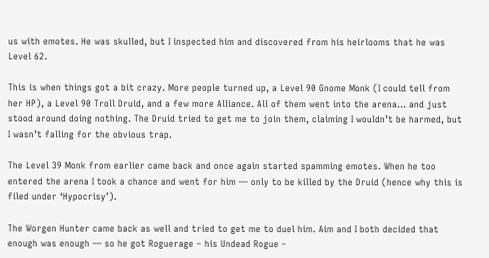us with emotes. He was skulled, but I inspected him and discovered from his heirlooms that he was Level 62.

This is when things got a bit crazy. More people turned up, a Level 90 Gnome Monk (I could tell from her HP), a Level 90 Troll Druid, and a few more Alliance. All of them went into the arena… and just stood around doing nothing. The Druid tried to get me to join them, claiming I wouldn’t be harmed, but I wasn’t falling for the obvious trap.

The Level 39 Monk from earlier came back and once again started spamming emotes. When he too entered the arena I took a chance and went for him — only to be killed by the Druid (hence why this is filed under ‘Hypocrisy’).

The Worgen Hunter came back as well and tried to get me to duel him. Aim and I both decided that enough was enough — so he got Roguerage – his Undead Rogue –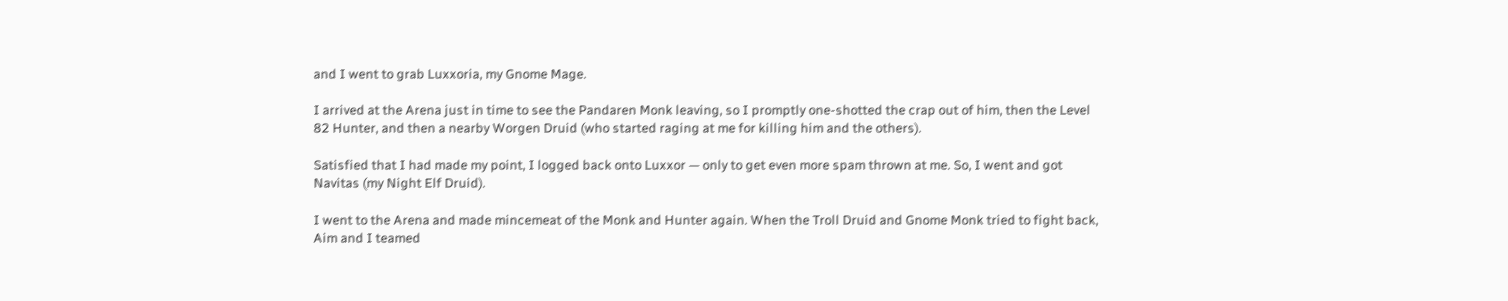and I went to grab Luxxoria, my Gnome Mage.

I arrived at the Arena just in time to see the Pandaren Monk leaving, so I promptly one-shotted the crap out of him, then the Level 82 Hunter, and then a nearby Worgen Druid (who started raging at me for killing him and the others).

Satisfied that I had made my point, I logged back onto Luxxor — only to get even more spam thrown at me. So, I went and got Navitas (my Night Elf Druid).

I went to the Arena and made mincemeat of the Monk and Hunter again. When the Troll Druid and Gnome Monk tried to fight back, Aim and I teamed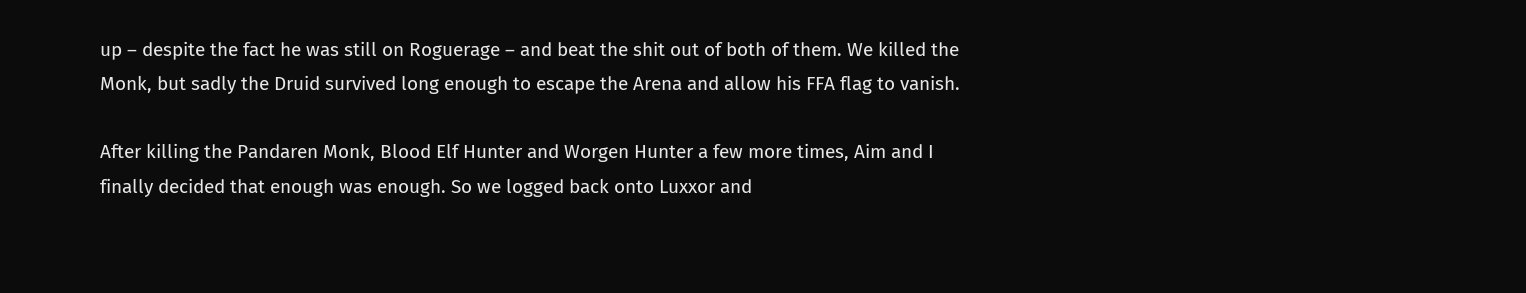up – despite the fact he was still on Roguerage – and beat the shit out of both of them. We killed the Monk, but sadly the Druid survived long enough to escape the Arena and allow his FFA flag to vanish.

After killing the Pandaren Monk, Blood Elf Hunter and Worgen Hunter a few more times, Aim and I finally decided that enough was enough. So we logged back onto Luxxor and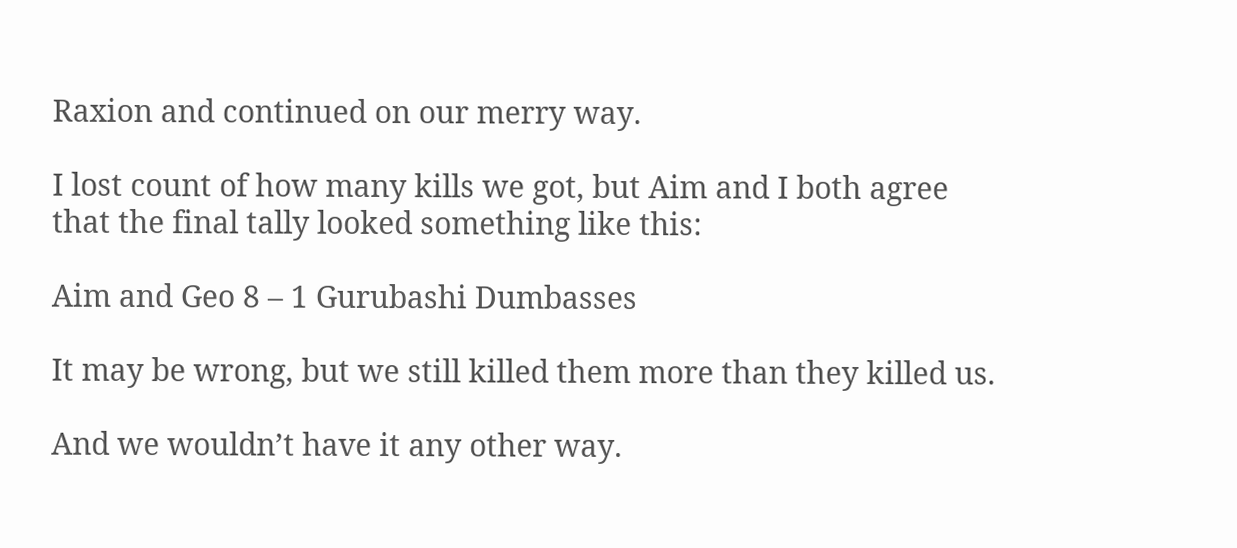Raxion and continued on our merry way.

I lost count of how many kills we got, but Aim and I both agree that the final tally looked something like this:

Aim and Geo 8 – 1 Gurubashi Dumbasses

It may be wrong, but we still killed them more than they killed us.

And we wouldn’t have it any other way.